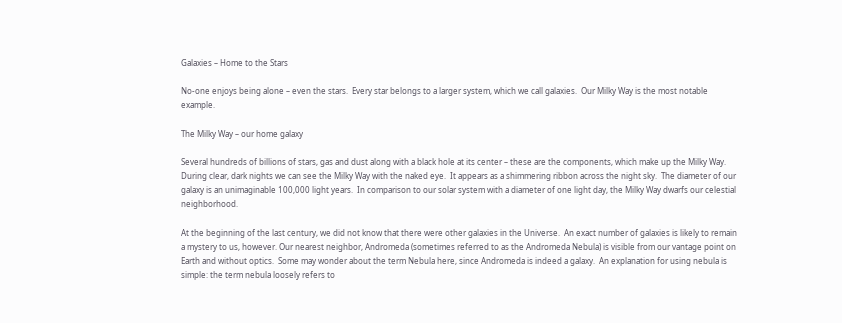Galaxies – Home to the Stars

No-one enjoys being alone – even the stars.  Every star belongs to a larger system, which we call galaxies.  Our Milky Way is the most notable example.

The Milky Way – our home galaxy

Several hundreds of billions of stars, gas and dust along with a black hole at its center – these are the components, which make up the Milky Way.  During clear, dark nights we can see the Milky Way with the naked eye.  It appears as a shimmering ribbon across the night sky.  The diameter of our galaxy is an unimaginable 100,000 light years.  In comparison to our solar system with a diameter of one light day, the Milky Way dwarfs our celestial neighborhood.

At the beginning of the last century, we did not know that there were other galaxies in the Universe.  An exact number of galaxies is likely to remain a mystery to us, however. Our nearest neighbor, Andromeda (sometimes referred to as the Andromeda Nebula) is visible from our vantage point on Earth and without optics.  Some may wonder about the term Nebula here, since Andromeda is indeed a galaxy.  An explanation for using nebula is simple: the term nebula loosely refers to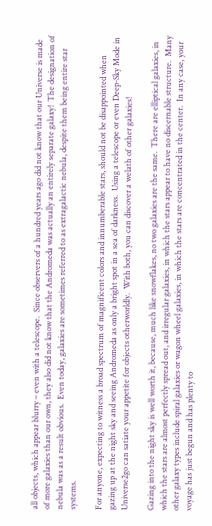all objects, which appear blurry – even with a telescope.  Since observers of a hundred years ago did not know that our Universe is made of more galaxies than our own, they also did not know that the Andromeda was actually an entirely separate galaxy!  The designation of nebula was as a result obvious.  Even today, galaxies are sometimes referred to as extragalactic nebula, despite them being entire star systems.

For anyone, expecting to witness a broad spectrum of magnificent colors and innumberable stars, should not be disappointed when gazing up at the night sky and seeing Andromeda as only a bright spot in a sea of darkness.  Using a telescope or even Deep-Sky Mode in Universe2go can satiate your appetite for objects otherworldly.  With both, you can discover a welath of other galaxies!

Gazing into the night sky is well worth it, because, much like snowflakes, no two galaxies are the same.  There are elliptical galaxies, in which the stars are almost perfectly spread out, and irregular galaxies, in which the stars appear to have no discernable structure.  Many other galaxy types include spiral galaxies or wagon wheel galaxies, in which the stars are concentrated in the center.  In any case, your voyage has just begun and has plenty to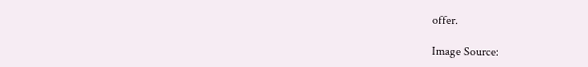offer.

Image Source: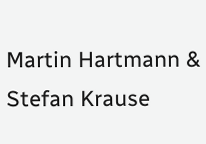Martin Hartmann & Stefan Krause